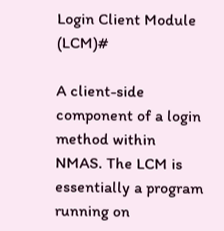Login Client Module (LCM)#

A client-side component of a login method within NMAS. The LCM is essentially a program running on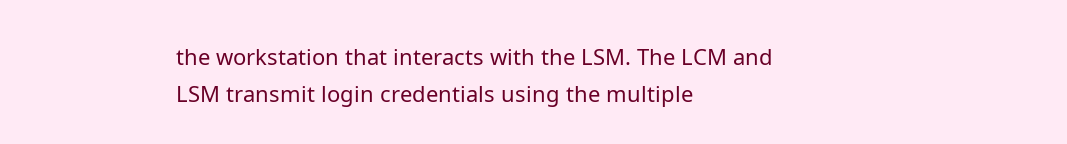the workstation that interacts with the LSM. The LCM and LSM transmit login credentials using the multiple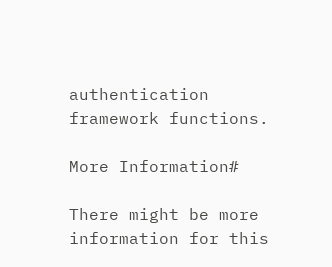authentication framework functions.

More Information#

There might be more information for this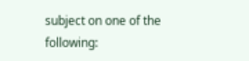subject on one of the following: